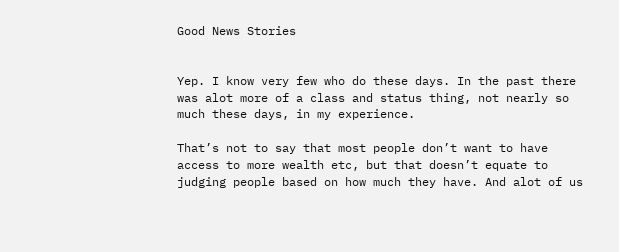Good News Stories


Yep. I know very few who do these days. In the past there was alot more of a class and status thing, not nearly so much these days, in my experience.

That’s not to say that most people don’t want to have access to more wealth etc, but that doesn’t equate to judging people based on how much they have. And alot of us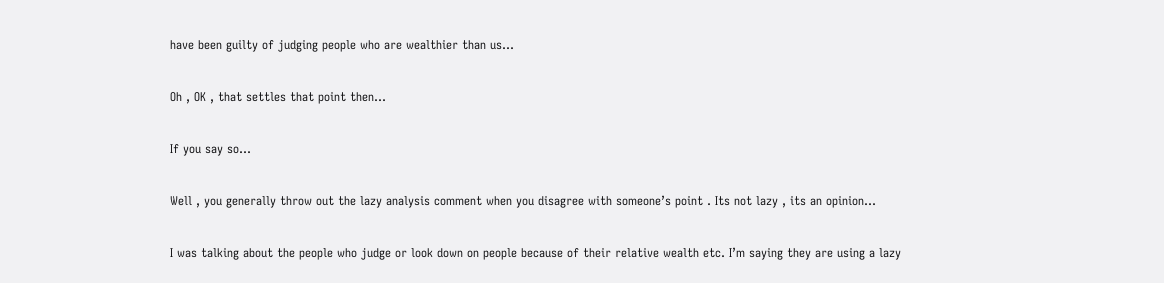have been guilty of judging people who are wealthier than us…


Oh , OK , that settles that point then…


If you say so…


Well , you generally throw out the lazy analysis comment when you disagree with someone’s point . Its not lazy , its an opinion…


I was talking about the people who judge or look down on people because of their relative wealth etc. I’m saying they are using a lazy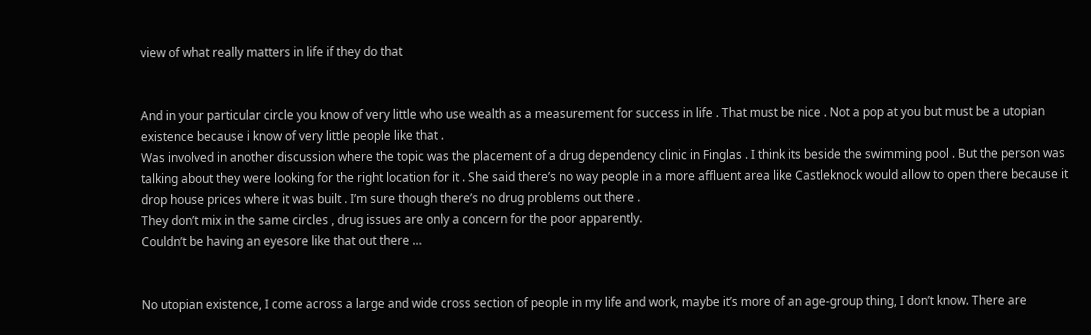view of what really matters in life if they do that


And in your particular circle you know of very little who use wealth as a measurement for success in life . That must be nice . Not a pop at you but must be a utopian existence because i know of very little people like that .
Was involved in another discussion where the topic was the placement of a drug dependency clinic in Finglas . I think its beside the swimming pool . But the person was talking about they were looking for the right location for it . She said there’s no way people in a more affluent area like Castleknock would allow to open there because it drop house prices where it was built . I’m sure though there’s no drug problems out there .
They don’t mix in the same circles , drug issues are only a concern for the poor apparently.
Couldn’t be having an eyesore like that out there …


No utopian existence, I come across a large and wide cross section of people in my life and work, maybe it’s more of an age-group thing, I don’t know. There are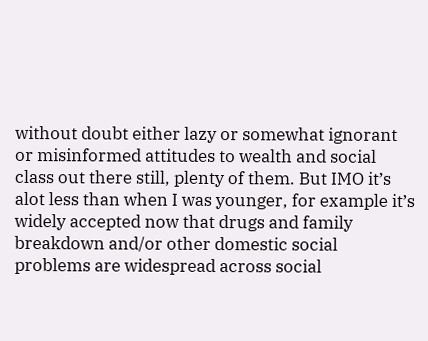without doubt either lazy or somewhat ignorant or misinformed attitudes to wealth and social class out there still, plenty of them. But IMO it’s alot less than when I was younger, for example it’s widely accepted now that drugs and family breakdown and/or other domestic social problems are widespread across social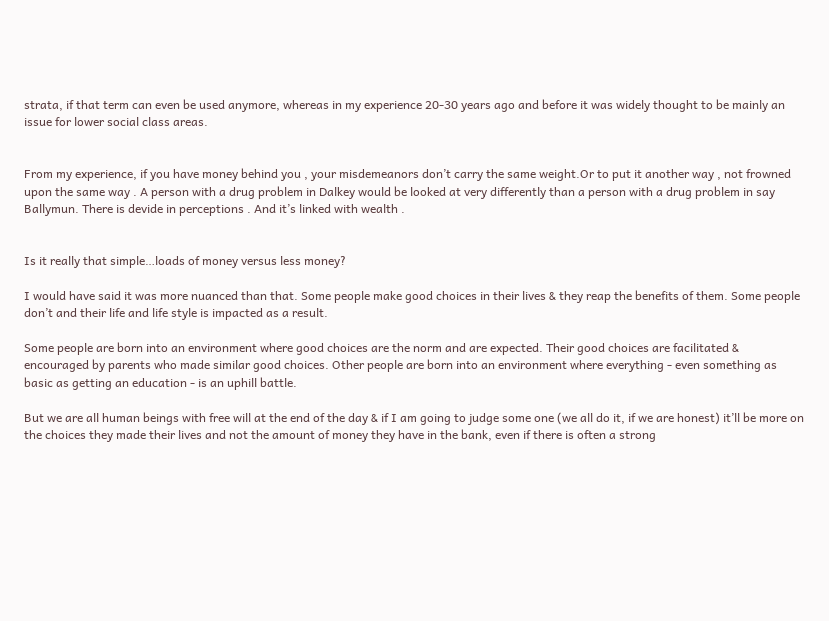strata, if that term can even be used anymore, whereas in my experience 20-30 years ago and before it was widely thought to be mainly an issue for lower social class areas.


From my experience, if you have money behind you , your misdemeanors don’t carry the same weight.Or to put it another way , not frowned upon the same way . A person with a drug problem in Dalkey would be looked at very differently than a person with a drug problem in say Ballymun. There is devide in perceptions . And it’s linked with wealth .


Is it really that simple…loads of money versus less money?

I would have said it was more nuanced than that. Some people make good choices in their lives & they reap the benefits of them. Some people don’t and their life and life style is impacted as a result.

Some people are born into an environment where good choices are the norm and are expected. Their good choices are facilitated & encouraged by parents who made similar good choices. Other people are born into an environment where everything - even something as basic as getting an education - is an uphill battle.

But we are all human beings with free will at the end of the day & if I am going to judge some one (we all do it, if we are honest) it’ll be more on the choices they made their lives and not the amount of money they have in the bank, even if there is often a strong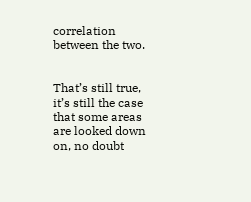correlation between the two.


That’s still true, it’s still the case that some areas are looked down on, no doubt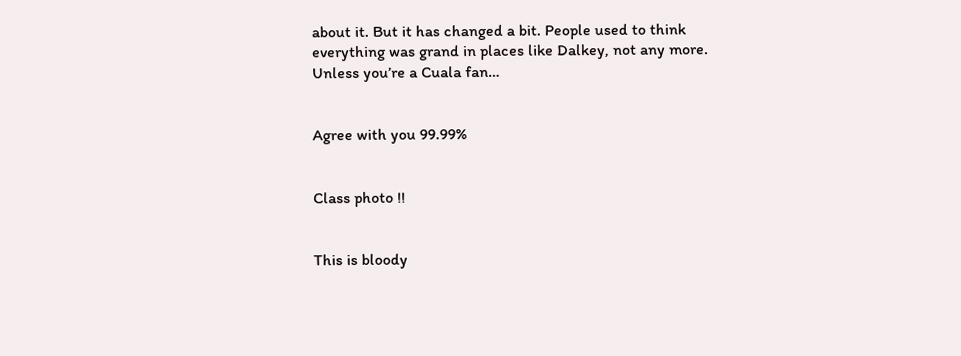about it. But it has changed a bit. People used to think everything was grand in places like Dalkey, not any more. Unless you’re a Cuala fan…


Agree with you 99.99%


Class photo !!


This is bloody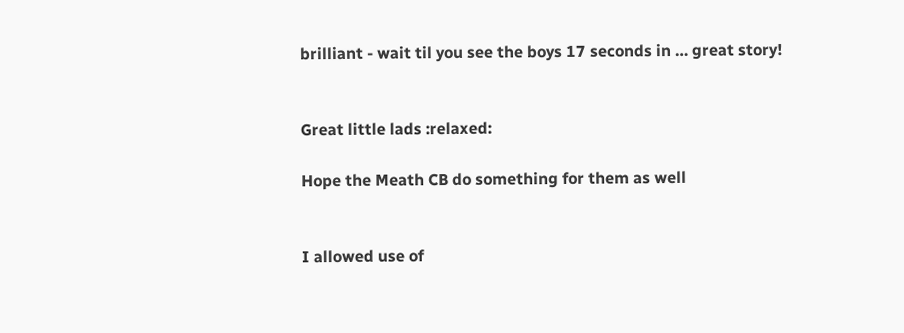brilliant - wait til you see the boys 17 seconds in … great story!


Great little lads :relaxed:

Hope the Meath CB do something for them as well


I allowed use of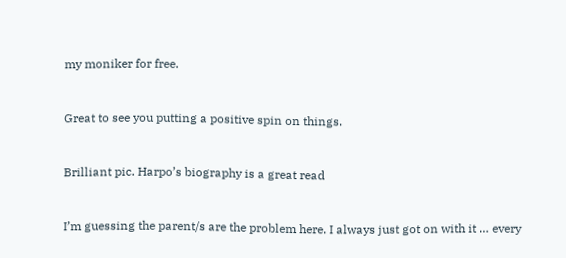my moniker for free.


Great to see you putting a positive spin on things.


Brilliant pic. Harpo’s biography is a great read


I’m guessing the parent/s are the problem here. I always just got on with it … every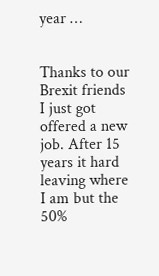year …


Thanks to our Brexit friends I just got offered a new job. After 15 years it hard leaving where I am but the 50%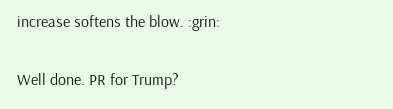increase softens the blow. :grin:


Well done. PR for Trump?